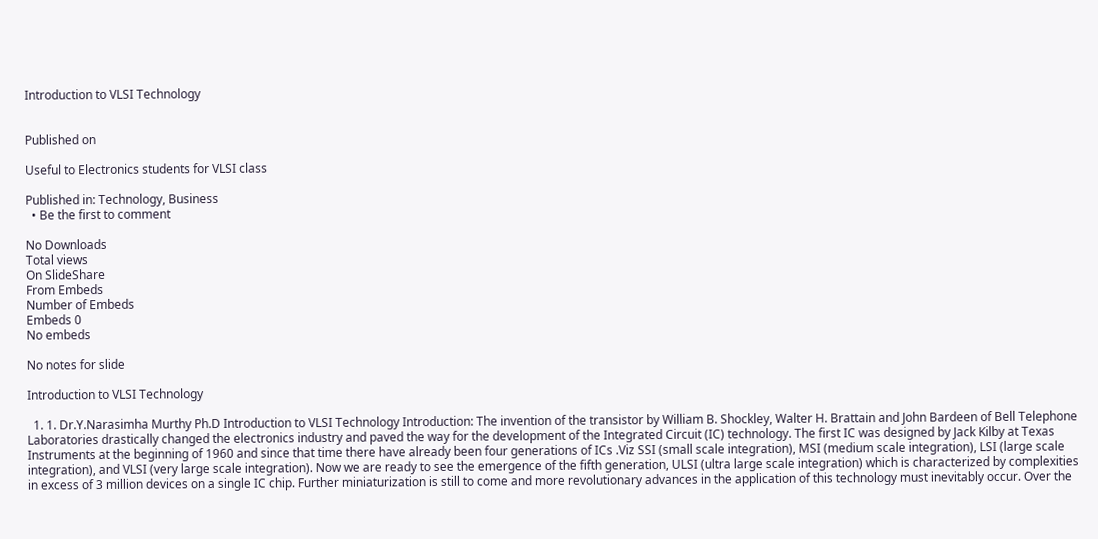Introduction to VLSI Technology


Published on

Useful to Electronics students for VLSI class

Published in: Technology, Business
  • Be the first to comment

No Downloads
Total views
On SlideShare
From Embeds
Number of Embeds
Embeds 0
No embeds

No notes for slide

Introduction to VLSI Technology

  1. 1. Dr.Y.Narasimha Murthy Ph.D Introduction to VLSI Technology Introduction: The invention of the transistor by William B. Shockley, Walter H. Brattain and John Bardeen of Bell Telephone Laboratories drastically changed the electronics industry and paved the way for the development of the Integrated Circuit (IC) technology. The first IC was designed by Jack Kilby at Texas Instruments at the beginning of 1960 and since that time there have already been four generations of ICs .Viz SSI (small scale integration), MSI (medium scale integration), LSI (large scale integration), and VLSI (very large scale integration). Now we are ready to see the emergence of the fifth generation, ULSI (ultra large scale integration) which is characterized by complexities in excess of 3 million devices on a single IC chip. Further miniaturization is still to come and more revolutionary advances in the application of this technology must inevitably occur. Over the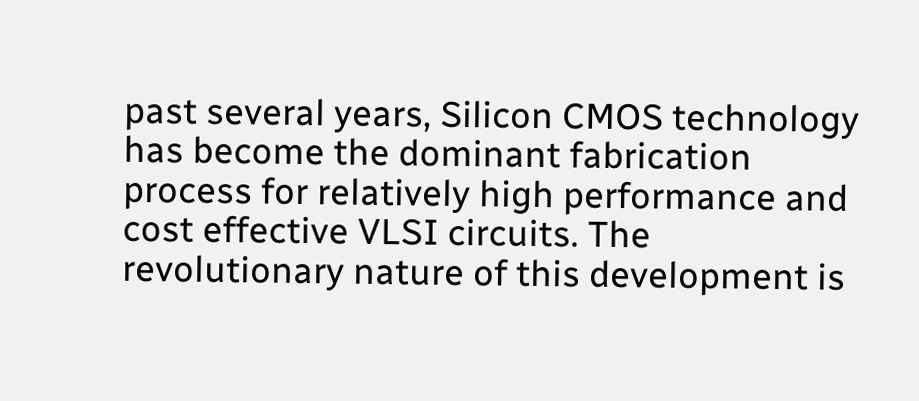past several years, Silicon CMOS technology has become the dominant fabrication process for relatively high performance and cost effective VLSI circuits. The revolutionary nature of this development is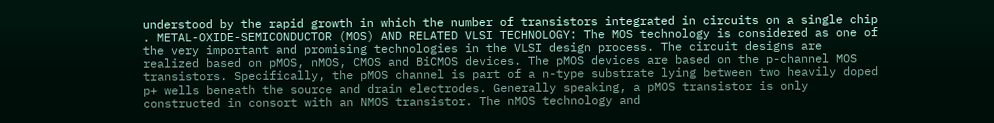understood by the rapid growth in which the number of transistors integrated in circuits on a single chip . METAL-OXIDE-SEMICONDUCTOR (MOS) AND RELATED VLSI TECHNOLOGY: The MOS technology is considered as one of the very important and promising technologies in the VLSI design process. The circuit designs are realized based on pMOS, nMOS, CMOS and BiCMOS devices. The pMOS devices are based on the p-channel MOS transistors. Specifically, the pMOS channel is part of a n-type substrate lying between two heavily doped p+ wells beneath the source and drain electrodes. Generally speaking, a pMOS transistor is only constructed in consort with an NMOS transistor. The nMOS technology and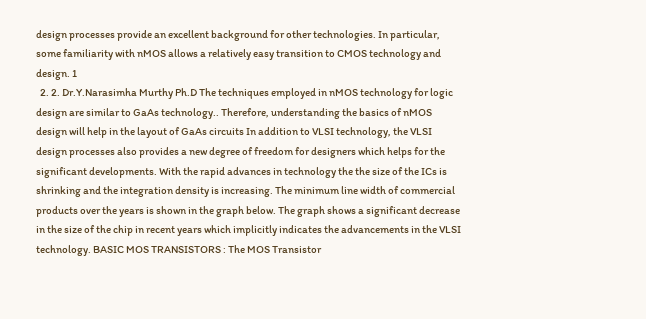design processes provide an excellent background for other technologies. In particular, some familiarity with nMOS allows a relatively easy transition to CMOS technology and design. 1
  2. 2. Dr.Y.Narasimha Murthy Ph.D The techniques employed in nMOS technology for logic design are similar to GaAs technology.. Therefore, understanding the basics of nMOS design will help in the layout of GaAs circuits In addition to VLSI technology, the VLSI design processes also provides a new degree of freedom for designers which helps for the significant developments. With the rapid advances in technology the the size of the ICs is shrinking and the integration density is increasing. The minimum line width of commercial products over the years is shown in the graph below. The graph shows a significant decrease in the size of the chip in recent years which implicitly indicates the advancements in the VLSI technology. BASIC MOS TRANSISTORS : The MOS Transistor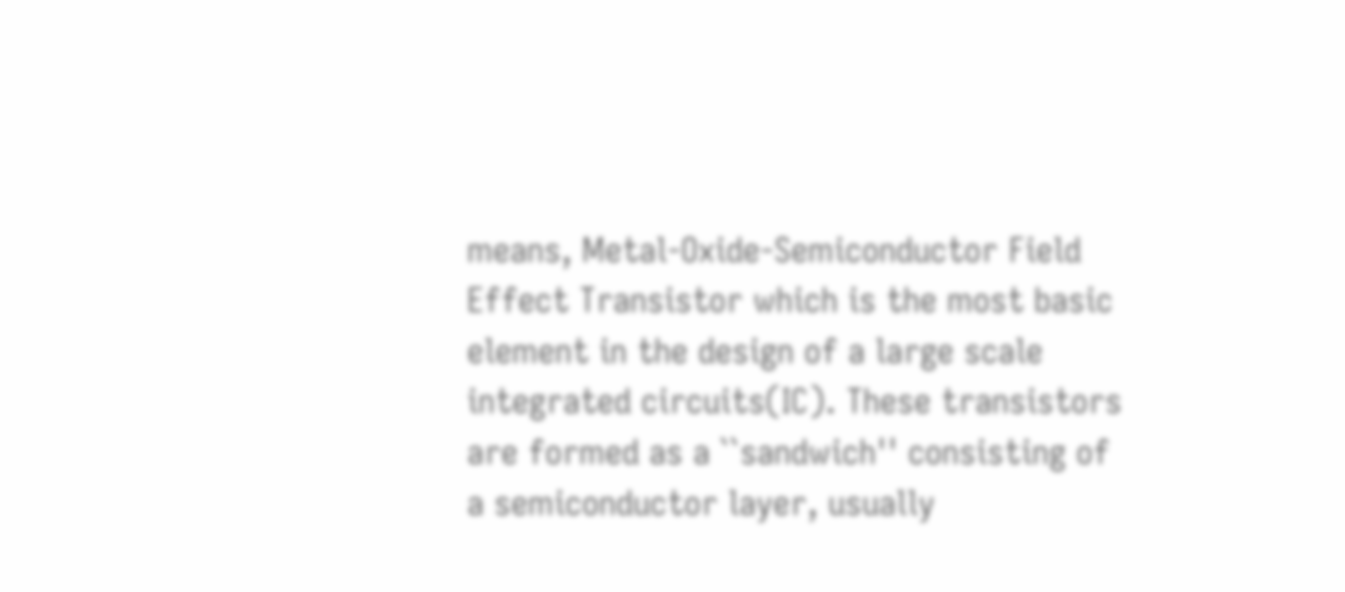means, Metal-Oxide-Semiconductor Field Effect Transistor which is the most basic element in the design of a large scale integrated circuits(IC). These transistors are formed as a ``sandwich'' consisting of a semiconductor layer, usually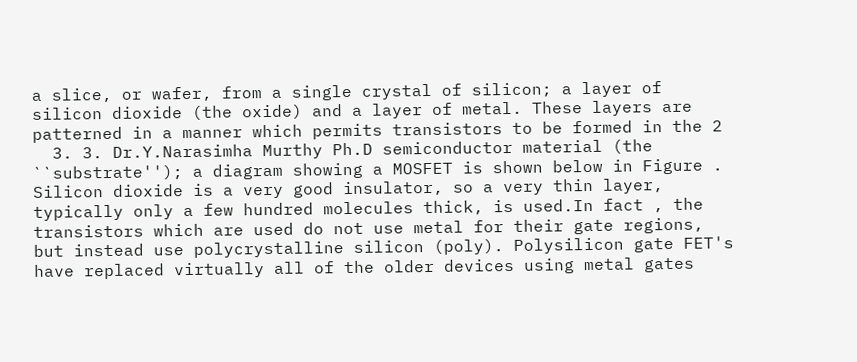a slice, or wafer, from a single crystal of silicon; a layer of silicon dioxide (the oxide) and a layer of metal. These layers are patterned in a manner which permits transistors to be formed in the 2
  3. 3. Dr.Y.Narasimha Murthy Ph.D semiconductor material (the ``substrate''); a diagram showing a MOSFET is shown below in Figure . Silicon dioxide is a very good insulator, so a very thin layer, typically only a few hundred molecules thick, is used.In fact , the transistors which are used do not use metal for their gate regions, but instead use polycrystalline silicon (poly). Polysilicon gate FET's have replaced virtually all of the older devices using metal gates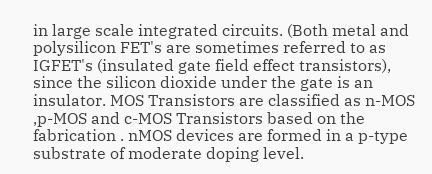in large scale integrated circuits. (Both metal and polysilicon FET's are sometimes referred to as IGFET's (insulated gate field effect transistors), since the silicon dioxide under the gate is an insulator. MOS Transistors are classified as n-MOS ,p-MOS and c-MOS Transistors based on the fabrication . nMOS devices are formed in a p-type substrate of moderate doping level.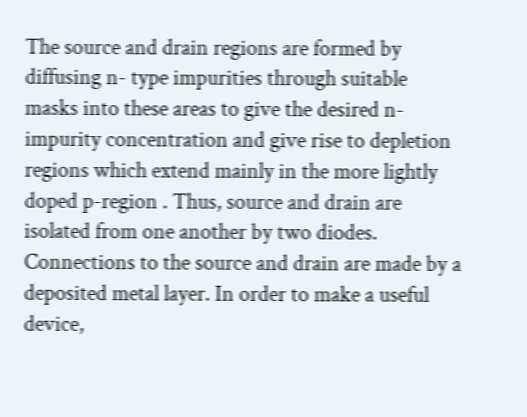The source and drain regions are formed by diffusing n- type impurities through suitable masks into these areas to give the desired n-impurity concentration and give rise to depletion regions which extend mainly in the more lightly doped p-region . Thus, source and drain are isolated from one another by two diodes. Connections to the source and drain are made by a deposited metal layer. In order to make a useful device,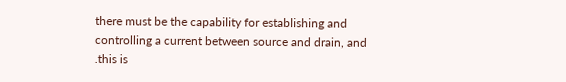there must be the capability for establishing and controlling a current between source and drain, and .this is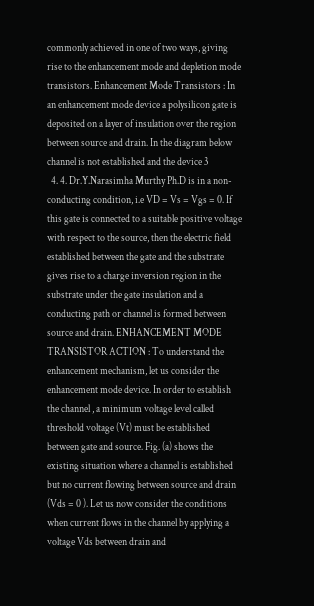commonly achieved in one of two ways, giving rise to the enhancement mode and depletion mode transistors. Enhancement Mode Transistors : In an enhancement mode device a polysilicon gate is deposited on a layer of insulation over the region between source and drain. In the diagram below channel is not established and the device 3
  4. 4. Dr.Y.Narasimha Murthy Ph.D is in a non-conducting condition, i.e VD = Vs = Vgs = 0. If this gate is connected to a suitable positive voltage with respect to the source, then the electric field established between the gate and the substrate gives rise to a charge inversion region in the substrate under the gate insulation and a conducting path or channel is formed between source and drain. ENHANCEMENT MODE TRANSISTOR ACTION : To understand the enhancement mechanism, let us consider the enhancement mode device. In order to establish the channel , a minimum voltage level called threshold voltage (Vt) must be established between gate and source. Fig. (a) shows the existing situation where a channel is established but no current flowing between source and drain (Vds = 0 ). Let us now consider the conditions when current flows in the channel by applying a voltage Vds between drain and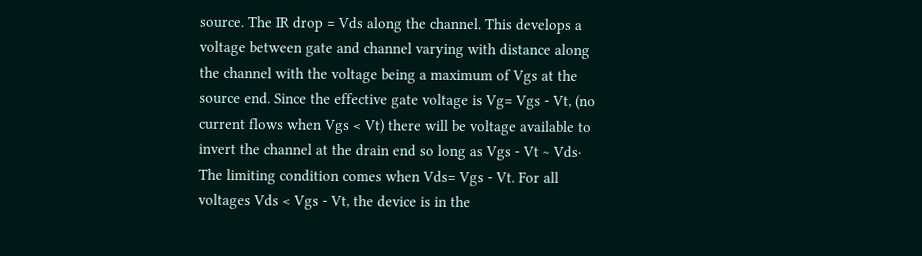source. The IR drop = Vds along the channel. This develops a voltage between gate and channel varying with distance along the channel with the voltage being a maximum of Vgs at the source end. Since the effective gate voltage is Vg= Vgs - Vt, (no current flows when Vgs < Vt) there will be voltage available to invert the channel at the drain end so long as Vgs - Vt ~ Vds· The limiting condition comes when Vds= Vgs - Vt. For all voltages Vds < Vgs - Vt, the device is in the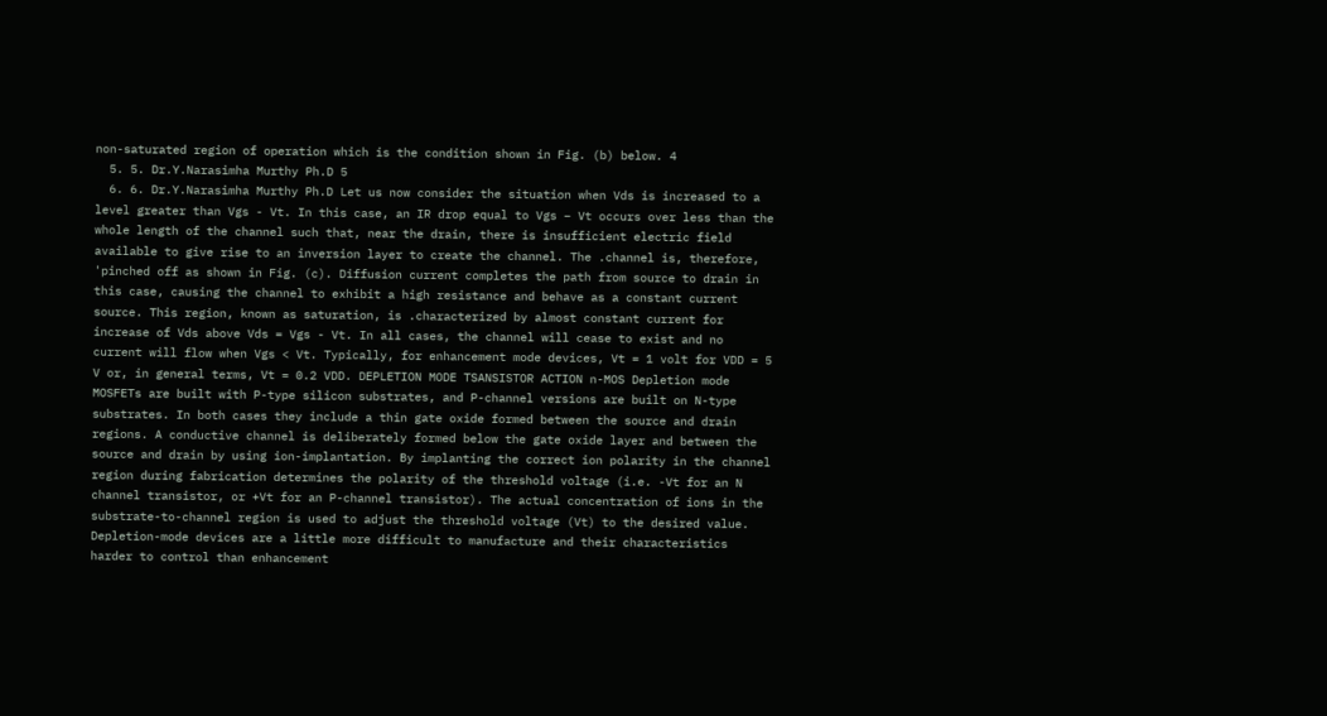non-saturated region of operation which is the condition shown in Fig. (b) below. 4
  5. 5. Dr.Y.Narasimha Murthy Ph.D 5
  6. 6. Dr.Y.Narasimha Murthy Ph.D Let us now consider the situation when Vds is increased to a level greater than Vgs - Vt. In this case, an IR drop equal to Vgs – Vt occurs over less than the whole length of the channel such that, near the drain, there is insufficient electric field available to give rise to an inversion layer to create the channel. The .channel is, therefore, 'pinched off as shown in Fig. (c). Diffusion current completes the path from source to drain in this case, causing the channel to exhibit a high resistance and behave as a constant current source. This region, known as saturation, is .characterized by almost constant current for increase of Vds above Vds = Vgs - Vt. In all cases, the channel will cease to exist and no current will flow when Vgs < Vt. Typically, for enhancement mode devices, Vt = 1 volt for VDD = 5 V or, in general terms, Vt = 0.2 VDD. DEPLETION MODE TSANSISTOR ACTION n-MOS Depletion mode MOSFETs are built with P-type silicon substrates, and P-channel versions are built on N-type substrates. In both cases they include a thin gate oxide formed between the source and drain regions. A conductive channel is deliberately formed below the gate oxide layer and between the source and drain by using ion-implantation. By implanting the correct ion polarity in the channel region during fabrication determines the polarity of the threshold voltage (i.e. -Vt for an N channel transistor, or +Vt for an P-channel transistor). The actual concentration of ions in the substrate-to-channel region is used to adjust the threshold voltage (Vt) to the desired value. Depletion-mode devices are a little more difficult to manufacture and their characteristics harder to control than enhancement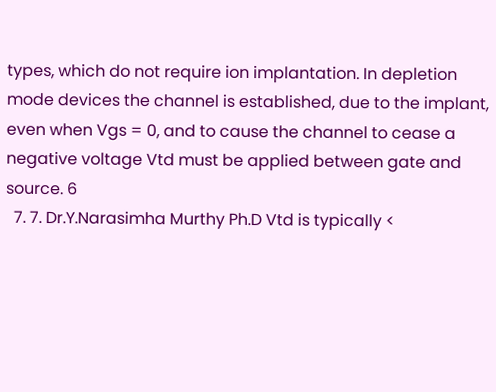types, which do not require ion implantation. In depletion mode devices the channel is established, due to the implant, even when Vgs = 0, and to cause the channel to cease a negative voltage Vtd must be applied between gate and source. 6
  7. 7. Dr.Y.Narasimha Murthy Ph.D Vtd is typically <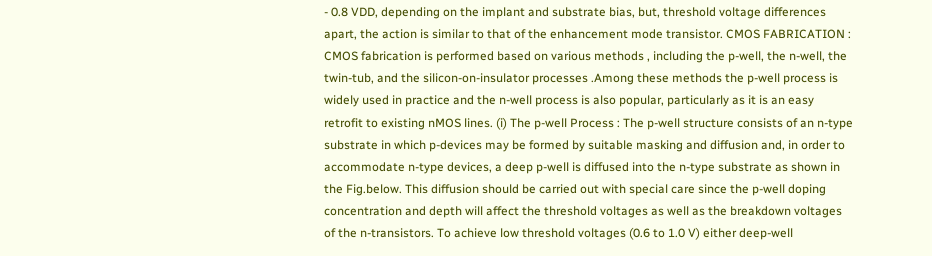- 0.8 VDD, depending on the implant and substrate bias, but, threshold voltage differences apart, the action is similar to that of the enhancement mode transistor. CMOS FABRICATION : CMOS fabrication is performed based on various methods , including the p-well, the n-well, the twin-tub, and the silicon-on-insulator processes .Among these methods the p-well process is widely used in practice and the n-well process is also popular, particularly as it is an easy retrofit to existing nMOS lines. (i) The p-well Process : The p-well structure consists of an n-type substrate in which p-devices may be formed by suitable masking and diffusion and, in order to accommodate n-type devices, a deep p-well is diffused into the n-type substrate as shown in the Fig.below. This diffusion should be carried out with special care since the p-well doping concentration and depth will affect the threshold voltages as well as the breakdown voltages of the n-transistors. To achieve low threshold voltages (0.6 to 1.0 V) either deep-well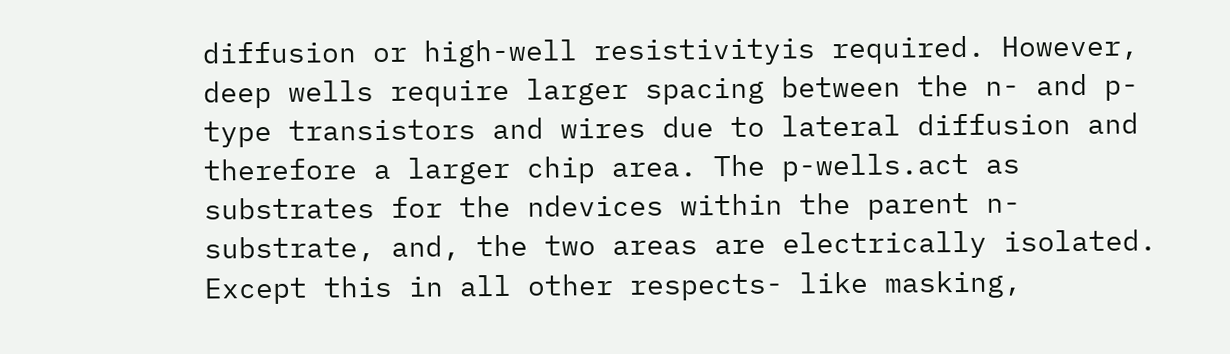diffusion or high-well resistivityis required. However, deep wells require larger spacing between the n- and p-type transistors and wires due to lateral diffusion and therefore a larger chip area. The p-wells.act as substrates for the ndevices within the parent n-substrate, and, the two areas are electrically isolated. Except this in all other respects- like masking,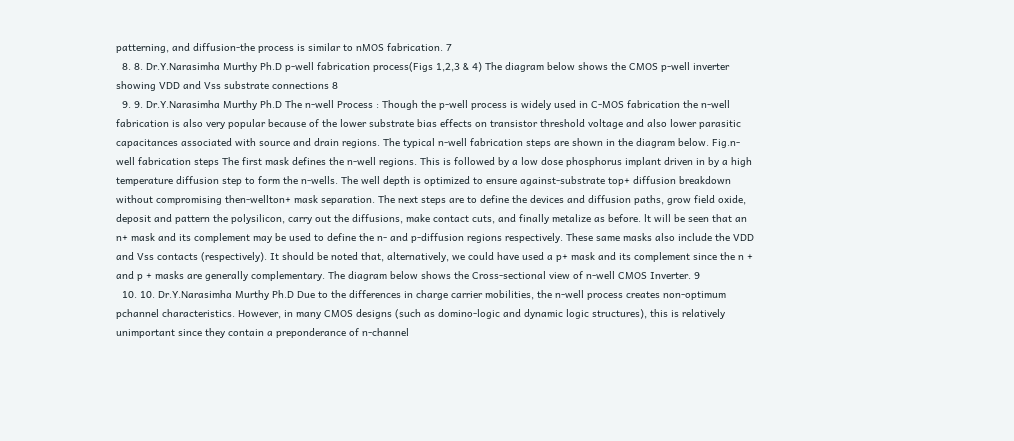patterning, and diffusion-the process is similar to nMOS fabrication. 7
  8. 8. Dr.Y.Narasimha Murthy Ph.D p-well fabrication process(Figs 1,2,3 & 4) The diagram below shows the CMOS p-well inverter showing VDD and Vss substrate connections 8
  9. 9. Dr.Y.Narasimha Murthy Ph.D The n-well Process : Though the p-well process is widely used in C-MOS fabrication the n-well fabrication is also very popular because of the lower substrate bias effects on transistor threshold voltage and also lower parasitic capacitances associated with source and drain regions. The typical n-well fabrication steps are shown in the diagram below. Fig.n-well fabrication steps The first mask defines the n-well regions. This is followed by a low dose phosphorus implant driven in by a high temperature diffusion step to form the n-wells. The well depth is optimized to ensure against-substrate top+ diffusion breakdown without compromising then-wellton+ mask separation. The next steps are to define the devices and diffusion paths, grow field oxide, deposit and pattern the polysilicon, carry out the diffusions, make contact cuts, and finally metalize as before. lt will be seen that an n+ mask and its complement may be used to define the n- and p-diffusion regions respectively. These same masks also include the VDD and Vss contacts (respectively). It should be noted that, alternatively, we could have used a p+ mask and its complement since the n + and p + masks are generally complementary. The diagram below shows the Cross-sectional view of n-well CMOS Inverter. 9
  10. 10. Dr.Y.Narasimha Murthy Ph.D Due to the differences in charge carrier mobilities, the n-well process creates non-optimum pchannel characteristics. However, in many CMOS designs (such as domino-logic and dynamic logic structures), this is relatively unimportant since they contain a preponderance of n-channel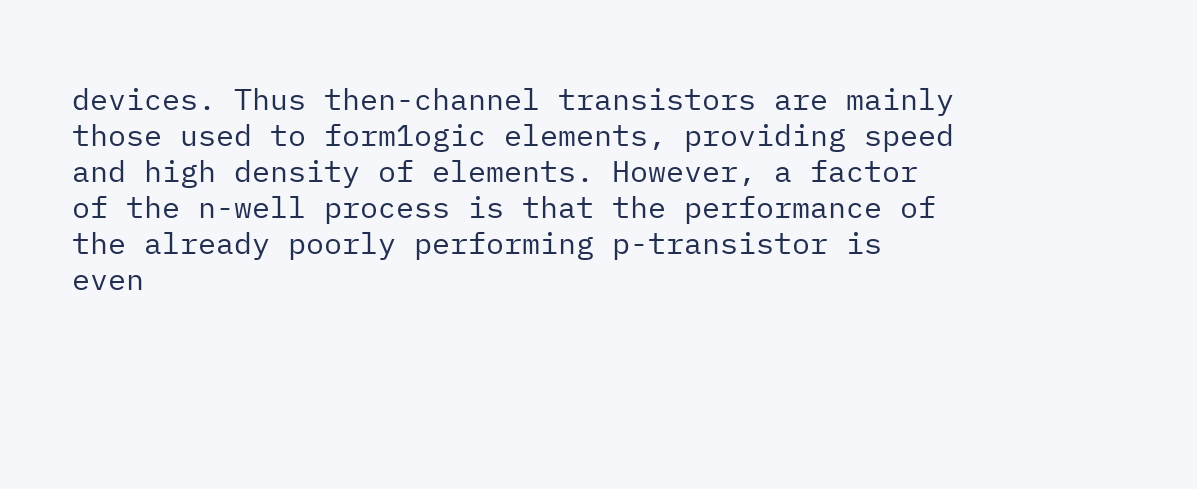devices. Thus then-channel transistors are mainly those used to form1ogic elements, providing speed and high density of elements. However, a factor of the n-well process is that the performance of the already poorly performing p-transistor is even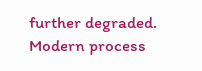further degraded. Modern process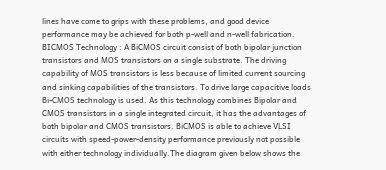lines have come to grips with these problems, and good device performance may be achieved for both p-well and n-well fabrication. BICMOS Technology : A BiCMOS circuit consist of both bipolar junction transistors and MOS transistors on a single substrate. The driving capability of MOS transistors is less because of limited current sourcing and sinking capabilities of the transistors. To drive large capacitive loads Bi-CMOS technology is used. As this technology combines Bipolar and CMOS transistors in a single integrated circuit, it has the advantages of both bipolar and CMOS transistors. BiCMOS is able to achieve VLSI circuits with speed-power-density performance previously not possible with either technology individually.The diagram given below shows the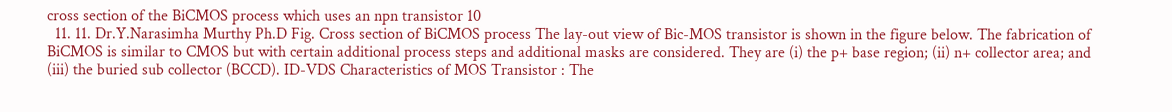cross section of the BiCMOS process which uses an npn transistor 10
  11. 11. Dr.Y.Narasimha Murthy Ph.D Fig. Cross section of BiCMOS process The lay-out view of Bic-MOS transistor is shown in the figure below. The fabrication of BiCMOS is similar to CMOS but with certain additional process steps and additional masks are considered. They are (i) the p+ base region; (ii) n+ collector area; and (iii) the buried sub collector (BCCD). ID-VDS Characteristics of MOS Transistor : The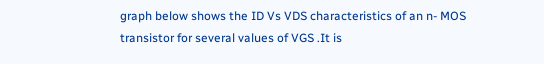graph below shows the ID Vs VDS characteristics of an n- MOS transistor for several values of VGS .It is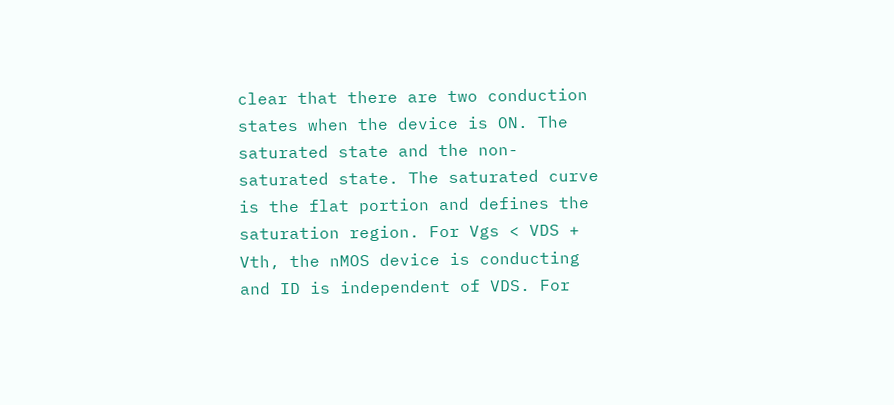clear that there are two conduction states when the device is ON. The saturated state and the non-saturated state. The saturated curve is the flat portion and defines the saturation region. For Vgs < VDS + Vth, the nMOS device is conducting and ID is independent of VDS. For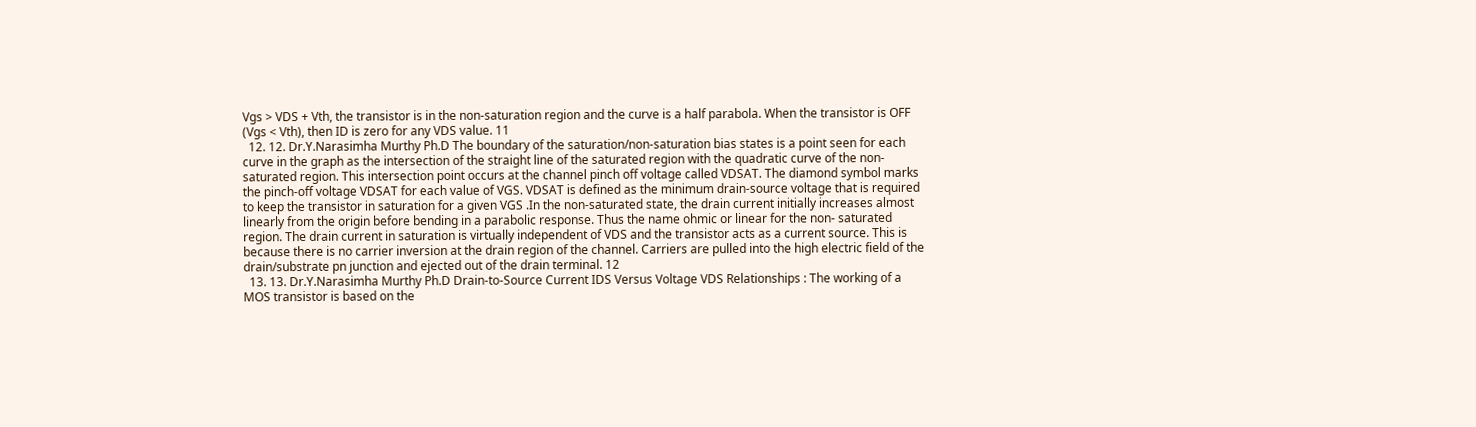Vgs > VDS + Vth, the transistor is in the non-saturation region and the curve is a half parabola. When the transistor is OFF (Vgs < Vth), then ID is zero for any VDS value. 11
  12. 12. Dr.Y.Narasimha Murthy Ph.D The boundary of the saturation/non-saturation bias states is a point seen for each curve in the graph as the intersection of the straight line of the saturated region with the quadratic curve of the non-saturated region. This intersection point occurs at the channel pinch off voltage called VDSAT. The diamond symbol marks the pinch-off voltage VDSAT for each value of VGS. VDSAT is defined as the minimum drain-source voltage that is required to keep the transistor in saturation for a given VGS .In the non-saturated state, the drain current initially increases almost linearly from the origin before bending in a parabolic response. Thus the name ohmic or linear for the non- saturated region. The drain current in saturation is virtually independent of VDS and the transistor acts as a current source. This is because there is no carrier inversion at the drain region of the channel. Carriers are pulled into the high electric field of the drain/substrate pn junction and ejected out of the drain terminal. 12
  13. 13. Dr.Y.Narasimha Murthy Ph.D Drain-to-Source Current IDS Versus Voltage VDS Relationships : The working of a MOS transistor is based on the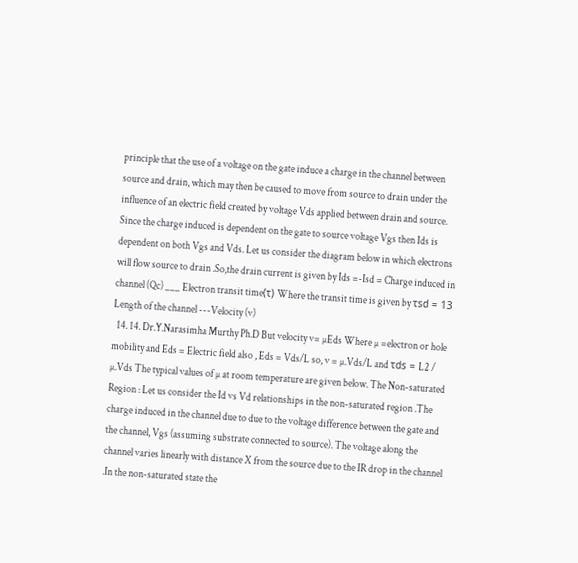principle that the use of a voltage on the gate induce a charge in the channel between source and drain, which may then be caused to move from source to drain under the influence of an electric field created by voltage Vds applied between drain and source. Since the charge induced is dependent on the gate to source voltage Vgs then Ids is dependent on both Vgs and Vds. Let us consider the diagram below in which electrons will flow source to drain .So,the drain current is given by Ids =-Isd = Charge induced in channel (Qc) ___ Electron transit time(τ) Where the transit time is given by τsd = 13 Length of the channel ---Velocity (v)
  14. 14. Dr.Y.Narasimha Murthy Ph.D But velocity v= µEds Where µ =electron or hole mobility and Eds = Electric field also , Eds = Vds/L so, v = µ.Vds/L and τds = L2 / µ.Vds The typical values of µ at room temperature are given below. The Non-saturated Region : Let us consider the Id vs Vd relationships in the non-saturated region .The charge induced in the channel due to due to the voltage difference between the gate and the channel, Vgs (assuming substrate connected to source). The voltage along the channel varies linearly with distance X from the source due to the IR drop in the channel .In the non-saturated state the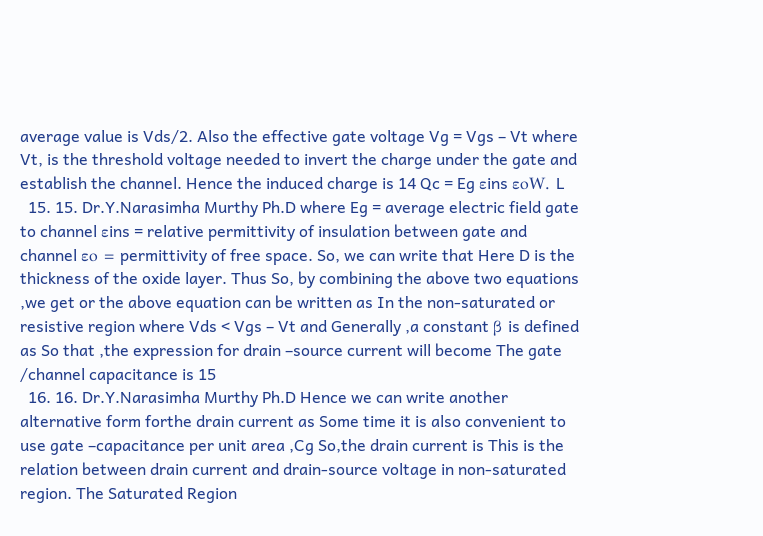average value is Vds/2. Also the effective gate voltage Vg = Vgs – Vt where Vt, is the threshold voltage needed to invert the charge under the gate and establish the channel. Hence the induced charge is 14 Qc = Eg εins εoW. L
  15. 15. Dr.Y.Narasimha Murthy Ph.D where Eg = average electric field gate to channel εins = relative permittivity of insulation between gate and channel εo = permittivity of free space. So, we can write that Here D is the thickness of the oxide layer. Thus So, by combining the above two equations ,we get or the above equation can be written as In the non-saturated or resistive region where Vds < Vgs – Vt and Generally ,a constant β is defined as So that ,the expression for drain –source current will become The gate /channel capacitance is 15
  16. 16. Dr.Y.Narasimha Murthy Ph.D Hence we can write another alternative form forthe drain current as Some time it is also convenient to use gate –capacitance per unit area ,Cg So,the drain current is This is the relation between drain current and drain-source voltage in non-saturated region. The Saturated Region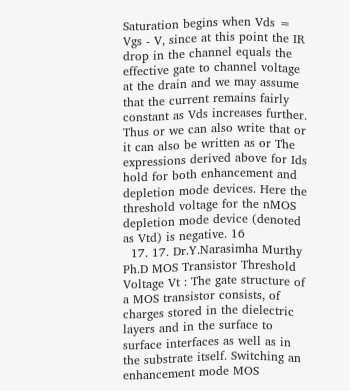Saturation begins when Vds = Vgs - V, since at this point the IR drop in the channel equals the effective gate to channel voltage at the drain and we may assume that the current remains fairly constant as Vds increases further. Thus or we can also write that or it can also be written as or The expressions derived above for Ids hold for both enhancement and depletion mode devices. Here the threshold voltage for the nMOS depletion mode device (denoted as Vtd) is negative. 16
  17. 17. Dr.Y.Narasimha Murthy Ph.D MOS Transistor Threshold Voltage Vt : The gate structure of a MOS transistor consists, of charges stored in the dielectric layers and in the surface to surface interfaces as well as in the substrate itself. Switching an enhancement mode MOS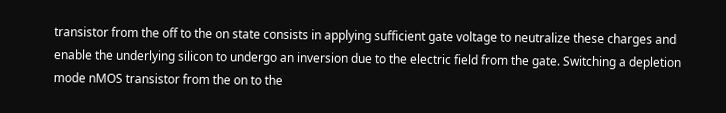transistor from the off to the on state consists in applying sufficient gate voltage to neutralize these charges and enable the underlying silicon to undergo an inversion due to the electric field from the gate. Switching a depletion mode nMOS transistor from the on to the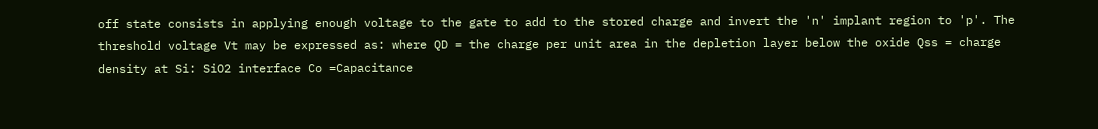off state consists in applying enough voltage to the gate to add to the stored charge and invert the 'n' implant region to 'p'. The threshold voltage Vt may be expressed as: where QD = the charge per unit area in the depletion layer below the oxide Qss = charge density at Si: SiO2 interface Co =Capacitance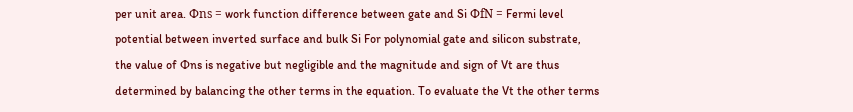per unit area. Φns = work function difference between gate and Si ΦfN = Fermi level potential between inverted surface and bulk Si For polynomial gate and silicon substrate, the value of Φns is negative but negligible and the magnitude and sign of Vt are thus determined by balancing the other terms in the equation. To evaluate the Vt the other terms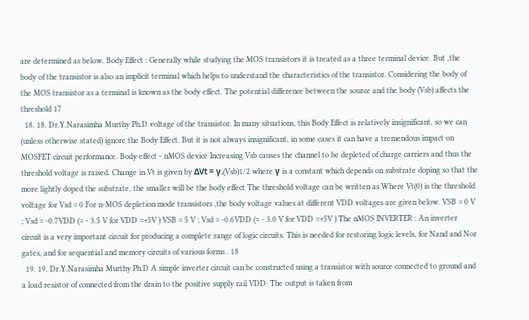are determined as below. Body Effect : Generally while studying the MOS transistors it is treated as a three terminal device. But ,the body of the transistor is also an implicit terminal which helps to understand the characteristics of the transistor. Considering the body of the MOS transistor as a terminal is known as the body effect. The potential difference between the source and the body (Vsb) affects the threshold 17
  18. 18. Dr.Y.Narasimha Murthy Ph.D voltage of the transistor. In many situations, this Body Effect is relatively insignificant, so we can (unless otherwise stated) ignore the Body Effect. But it is not always insignificant, in some cases it can have a tremendous impact on MOSFET circuit performance. Body effect - nMOS device Increasing Vsb causes the channel to be depleted of charge carriers and thus the threshold voltage is raised. Change in Vt is given by ΔVt = γ.(Vsb)1/2 where γ is a constant which depends on substrate doping so that the more lightly doped the substrate, the smaller will be the body effect The threshold voltage can be written as Where Vt(0) is the threshold voltage for Vsd = 0 For n-MOS depletion mode transistors ,the body voltage values at different VDD voltages are given below. VSB = 0 V ; Vsd = -0.7VDD (= - 3.5 V for VDD =+5V ) VSB = 5 V ; Vsd = -0.6VDD (= - 3.0 V for VDD =+5V ) The nMOS INVERTER : An inverter circuit is a very important circuit for producing a complete range of logic circuits. This is needed for restoring logic levels, for Nand and Nor gates, and for sequential and memory circuits of various forms . 18
  19. 19. Dr.Y.Narasimha Murthy Ph.D A simple inverter circuit can be constructed using a transistor with source connected to ground and a load resistor of connected from the drain to the positive supply rail VDD· The output is taken from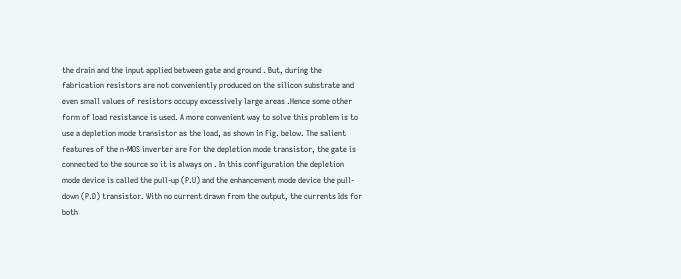the drain and the input applied between gate and ground . But, during the fabrication resistors are not conveniently produced on the silicon substrate and even small values of resistors occupy excessively large areas .Hence some other form of load resistance is used. A more convenient way to solve this problem is to use a depletion mode transistor as the load, as shown in Fig. below. The salient features of the n-MOS inverter are For the depletion mode transistor, the gate is connected to the source so it is always on . In this configuration the depletion mode device is called the pull-up (P.U) and the enhancement mode device the pull-down (P.D) transistor. With no current drawn from the output, the currents Ids for both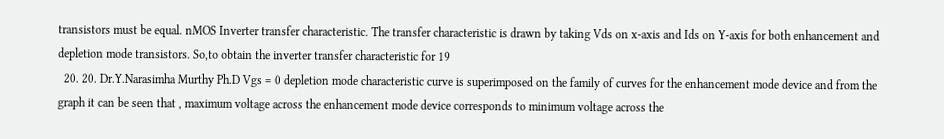transistors must be equal. nMOS Inverter transfer characteristic. The transfer characteristic is drawn by taking Vds on x-axis and Ids on Y-axis for both enhancement and depletion mode transistors. So,to obtain the inverter transfer characteristic for 19
  20. 20. Dr.Y.Narasimha Murthy Ph.D Vgs = 0 depletion mode characteristic curve is superimposed on the family of curves for the enhancement mode device and from the graph it can be seen that , maximum voltage across the enhancement mode device corresponds to minimum voltage across the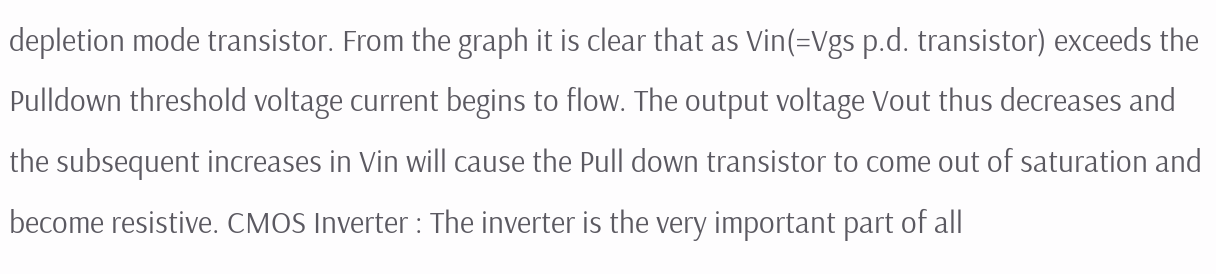depletion mode transistor. From the graph it is clear that as Vin(=Vgs p.d. transistor) exceeds the Pulldown threshold voltage current begins to flow. The output voltage Vout thus decreases and the subsequent increases in Vin will cause the Pull down transistor to come out of saturation and become resistive. CMOS Inverter : The inverter is the very important part of all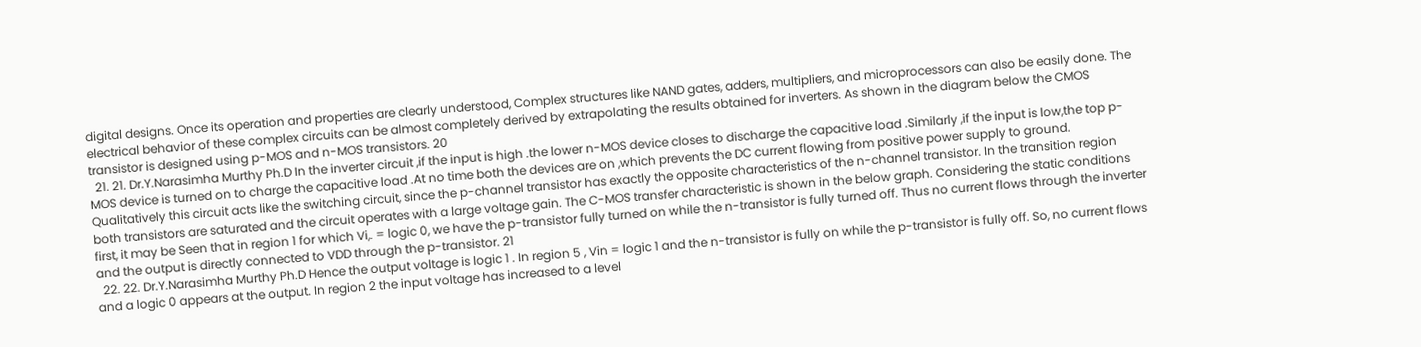digital designs. Once its operation and properties are clearly understood, Complex structures like NAND gates, adders, multipliers, and microprocessors can also be easily done. The electrical behavior of these complex circuits can be almost completely derived by extrapolating the results obtained for inverters. As shown in the diagram below the CMOS transistor is designed using p-MOS and n-MOS transistors. 20
  21. 21. Dr.Y.Narasimha Murthy Ph.D In the inverter circuit ,if the input is high .the lower n-MOS device closes to discharge the capacitive load .Similarly ,if the input is low,the top p-MOS device is turned on to charge the capacitive load .At no time both the devices are on ,which prevents the DC current flowing from positive power supply to ground. Qualitatively this circuit acts like the switching circuit, since the p-channel transistor has exactly the opposite characteristics of the n-channel transistor. In the transition region both transistors are saturated and the circuit operates with a large voltage gain. The C-MOS transfer characteristic is shown in the below graph. Considering the static conditions first, it may be Seen that in region 1 for which Vi,. = logic 0, we have the p-transistor fully turned on while the n-transistor is fully turned off. Thus no current flows through the inverter and the output is directly connected to VDD through the p-transistor. 21
  22. 22. Dr.Y.Narasimha Murthy Ph.D Hence the output voltage is logic 1 . In region 5 , Vin = logic 1 and the n-transistor is fully on while the p-transistor is fully off. So, no current flows and a logic 0 appears at the output. In region 2 the input voltage has increased to a level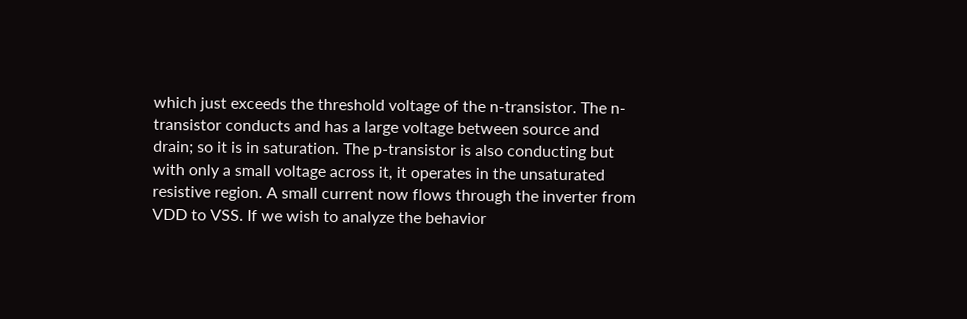which just exceeds the threshold voltage of the n-transistor. The n-transistor conducts and has a large voltage between source and drain; so it is in saturation. The p-transistor is also conducting but with only a small voltage across it, it operates in the unsaturated resistive region. A small current now flows through the inverter from VDD to VSS. If we wish to analyze the behavior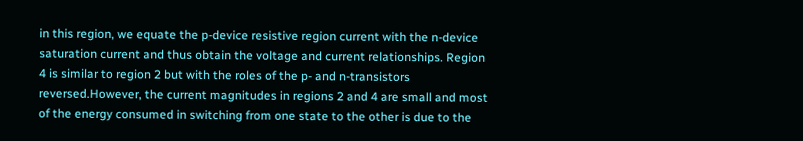in this region, we equate the p-device resistive region current with the n-device saturation current and thus obtain the voltage and current relationships. Region 4 is similar to region 2 but with the roles of the p- and n-transistors reversed.However, the current magnitudes in regions 2 and 4 are small and most of the energy consumed in switching from one state to the other is due to the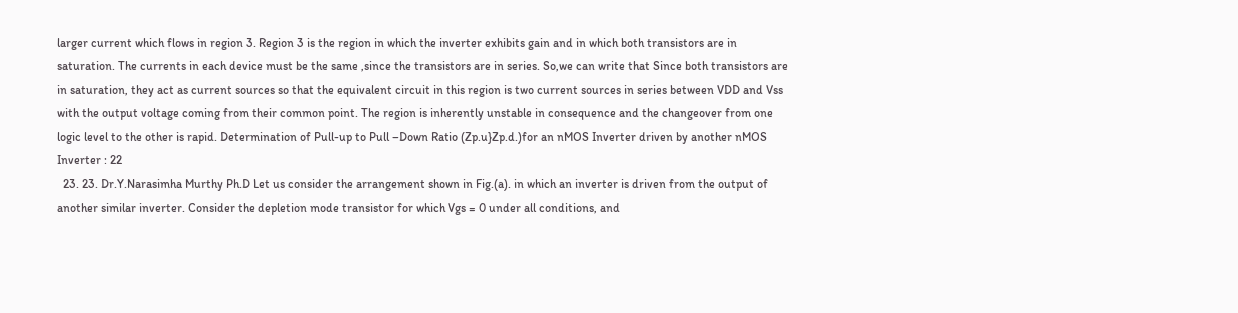larger current which flows in region 3. Region 3 is the region in which the inverter exhibits gain and in which both transistors are in saturation. The currents in each device must be the same ,since the transistors are in series. So,we can write that Since both transistors are in saturation, they act as current sources so that the equivalent circuit in this region is two current sources in series between VDD and Vss with the output voltage coming from their common point. The region is inherently unstable in consequence and the changeover from one logic level to the other is rapid. Determination of Pull-up to Pull –Down Ratio (Zp.u}Zp.d.)for an nMOS Inverter driven by another nMOS Inverter : 22
  23. 23. Dr.Y.Narasimha Murthy Ph.D Let us consider the arrangement shown in Fig.(a). in which an inverter is driven from the output of another similar inverter. Consider the depletion mode transistor for which Vgs = 0 under all conditions, and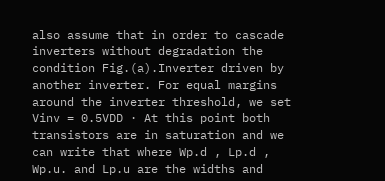also assume that in order to cascade inverters without degradation the condition Fig.(a).Inverter driven by another inverter. For equal margins around the inverter threshold, we set Vinv = 0.5VDD · At this point both transistors are in saturation and we can write that where Wp.d , Lp.d , Wp.u. and Lp.u are the widths and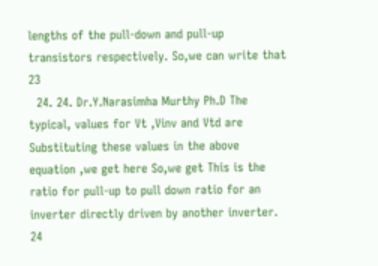lengths of the pull-down and pull-up transistors respectively. So,we can write that 23
  24. 24. Dr.Y.Narasimha Murthy Ph.D The typical, values for Vt ,Vinv and Vtd are Substituting these values in the above equation ,we get here So,we get This is the ratio for pull-up to pull down ratio for an inverter directly driven by another inverter. 24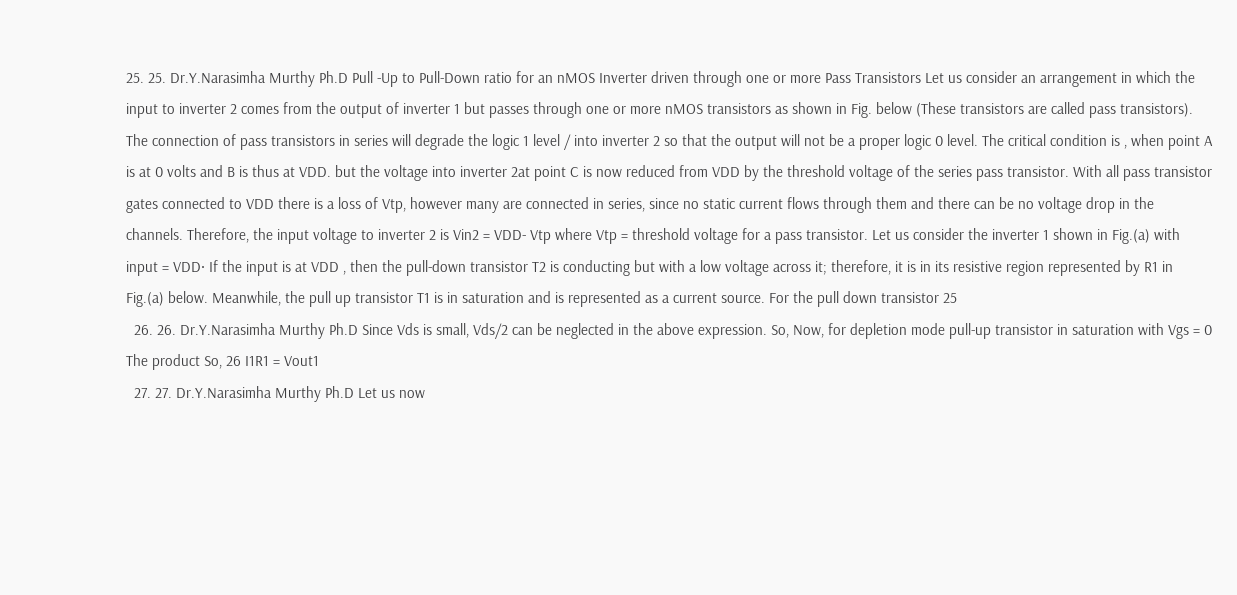25. 25. Dr.Y.Narasimha Murthy Ph.D Pull -Up to Pull-Down ratio for an nMOS Inverter driven through one or more Pass Transistors Let us consider an arrangement in which the input to inverter 2 comes from the output of inverter 1 but passes through one or more nMOS transistors as shown in Fig. below (These transistors are called pass transistors). The connection of pass transistors in series will degrade the logic 1 level / into inverter 2 so that the output will not be a proper logic 0 level. The critical condition is , when point A is at 0 volts and B is thus at VDD. but the voltage into inverter 2at point C is now reduced from VDD by the threshold voltage of the series pass transistor. With all pass transistor gates connected to VDD there is a loss of Vtp, however many are connected in series, since no static current flows through them and there can be no voltage drop in the channels. Therefore, the input voltage to inverter 2 is Vin2 = VDD- Vtp where Vtp = threshold voltage for a pass transistor. Let us consider the inverter 1 shown in Fig.(a) with input = VDD· If the input is at VDD , then the pull-down transistor T2 is conducting but with a low voltage across it; therefore, it is in its resistive region represented by R1 in Fig.(a) below. Meanwhile, the pull up transistor T1 is in saturation and is represented as a current source. For the pull down transistor 25
  26. 26. Dr.Y.Narasimha Murthy Ph.D Since Vds is small, Vds/2 can be neglected in the above expression. So, Now, for depletion mode pull-up transistor in saturation with Vgs = 0 The product So, 26 I1R1 = Vout1
  27. 27. Dr.Y.Narasimha Murthy Ph.D Let us now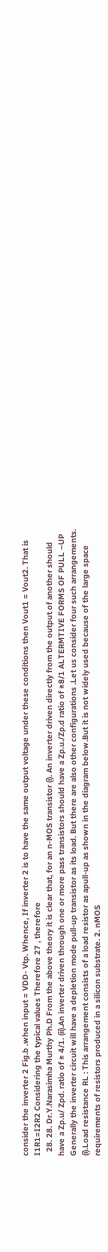consider the inverter 2 Fig.b .when input = VDD- Vtp. Whence, If inverter 2 is to have the same output voltage under these conditions then Vout1 = Vout2. That is I1R1=I2R2 Considering the typical values Therefore 27 , therefore
  28. 28. Dr.Y.Narasimha Murthy Ph.D From the above theory it is clear that, for an n-MOS transistor (i). An inverter driven directly from the output of another should have a Zp.u/ Zpd. ratio of ≥ 4/1. (ii).An inverter driven through one or more pass transistors should have a Zp.u./Zp.d ratio of ≥8/1 ALTERMTIVE FORMS OF PULL –UP Generally the inverter circuit will have a depletion mode pull-up transistor as its load. But there are also other configurations .Let us consider four such arrangements. (i).Load resistance RL : This arrangement consists of a load resistor as apull-up as shown in the diagram below.But it is not widely used because of the large space requirements of resistors produced in a silicon substrate. 2. nMOS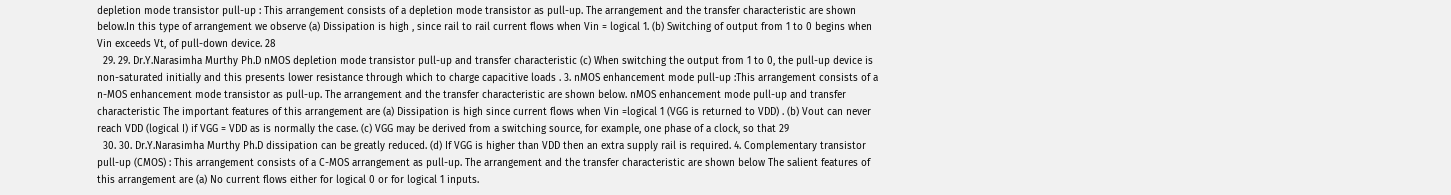depletion mode transistor pull-up : This arrangement consists of a depletion mode transistor as pull-up. The arrangement and the transfer characteristic are shown below.In this type of arrangement we observe (a) Dissipation is high , since rail to rail current flows when Vin = logical 1. (b) Switching of output from 1 to 0 begins when Vin exceeds Vt, of pull-down device. 28
  29. 29. Dr.Y.Narasimha Murthy Ph.D nMOS depletion mode transistor pull-up and transfer characteristic (c) When switching the output from 1 to 0, the pull-up device is non-saturated initially and this presents lower resistance through which to charge capacitive loads . 3. nMOS enhancement mode pull-up :This arrangement consists of a n-MOS enhancement mode transistor as pull-up. The arrangement and the transfer characteristic are shown below. nMOS enhancement mode pull-up and transfer characteristic The important features of this arrangement are (a) Dissipation is high since current flows when Vin =logical 1 (VGG is returned to VDD) . (b) Vout can never reach VDD (logical I) if VGG = VDD as is normally the case. (c) VGG may be derived from a switching source, for example, one phase of a clock, so that 29
  30. 30. Dr.Y.Narasimha Murthy Ph.D dissipation can be greatly reduced. (d) If VGG is higher than VDD then an extra supply rail is required. 4. Complementary transistor pull-up (CMOS) : This arrangement consists of a C-MOS arrangement as pull-up. The arrangement and the transfer characteristic are shown below The salient features of this arrangement are (a) No current flows either for logical 0 or for logical 1 inputs.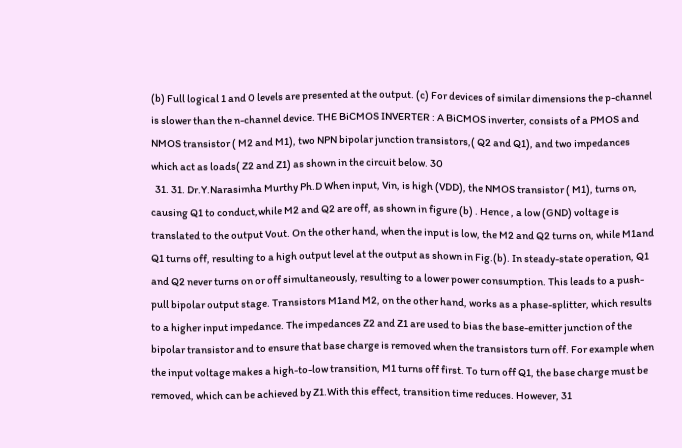(b) Full logical 1 and 0 levels are presented at the output. (c) For devices of similar dimensions the p-channel is slower than the n-channel device. THE BiCMOS INVERTER : A BiCMOS inverter, consists of a PMOS and NMOS transistor ( M2 and M1), two NPN bipolar junction transistors,( Q2 and Q1), and two impedances which act as loads( Z2 and Z1) as shown in the circuit below. 30
  31. 31. Dr.Y.Narasimha Murthy Ph.D When input, Vin, is high (VDD), the NMOS transistor ( M1), turns on, causing Q1 to conduct,while M2 and Q2 are off, as shown in figure (b) . Hence , a low (GND) voltage is translated to the output Vout. On the other hand, when the input is low, the M2 and Q2 turns on, while M1and Q1 turns off, resulting to a high output level at the output as shown in Fig.(b). In steady-state operation, Q1 and Q2 never turns on or off simultaneously, resulting to a lower power consumption. This leads to a push-pull bipolar output stage. Transistors M1and M2, on the other hand, works as a phase-splitter, which results to a higher input impedance. The impedances Z2 and Z1 are used to bias the base-emitter junction of the bipolar transistor and to ensure that base charge is removed when the transistors turn off. For example when the input voltage makes a high-to-low transition, M1 turns off first. To turn off Q1, the base charge must be removed, which can be achieved by Z1.With this effect, transition time reduces. However, 31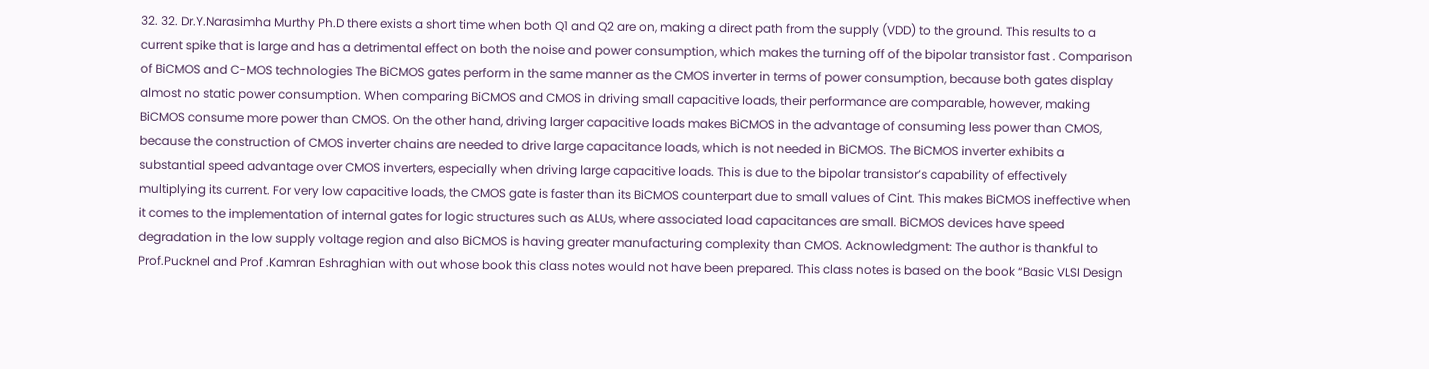32. 32. Dr.Y.Narasimha Murthy Ph.D there exists a short time when both Q1 and Q2 are on, making a direct path from the supply (VDD) to the ground. This results to a current spike that is large and has a detrimental effect on both the noise and power consumption, which makes the turning off of the bipolar transistor fast . Comparison of BiCMOS and C-MOS technologies The BiCMOS gates perform in the same manner as the CMOS inverter in terms of power consumption, because both gates display almost no static power consumption. When comparing BiCMOS and CMOS in driving small capacitive loads, their performance are comparable, however, making BiCMOS consume more power than CMOS. On the other hand, driving larger capacitive loads makes BiCMOS in the advantage of consuming less power than CMOS, because the construction of CMOS inverter chains are needed to drive large capacitance loads, which is not needed in BiCMOS. The BiCMOS inverter exhibits a substantial speed advantage over CMOS inverters, especially when driving large capacitive loads. This is due to the bipolar transistor’s capability of effectively multiplying its current. For very low capacitive loads, the CMOS gate is faster than its BiCMOS counterpart due to small values of Cint. This makes BiCMOS ineffective when it comes to the implementation of internal gates for logic structures such as ALUs, where associated load capacitances are small. BiCMOS devices have speed degradation in the low supply voltage region and also BiCMOS is having greater manufacturing complexity than CMOS. Acknowledgment: The author is thankful to Prof.Pucknel and Prof .Kamran Eshraghian with out whose book this class notes would not have been prepared. This class notes is based on the book “Basic VLSI Design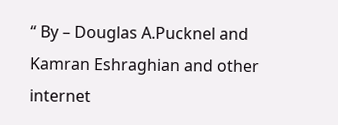“ By – Douglas A.Pucknel and Kamran Eshraghian and other internet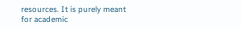resources. It is purely meant for academic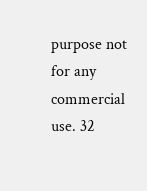purpose not for any commercial use. 32